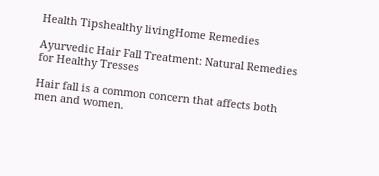Health Tipshealthy livingHome Remedies

Ayurvedic Hair Fall Treatment: Natural Remedies for Healthy Tresses

Hair fall is a common concern that affects both men and women.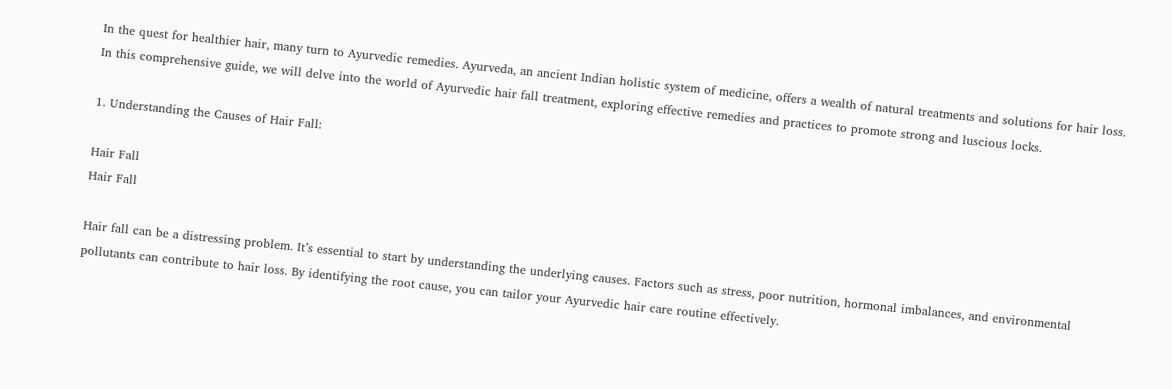In the quest for healthier hair, many turn to Ayurvedic remedies. Ayurveda, an ancient Indian holistic system of medicine, offers a wealth of natural treatments and solutions for hair loss. In this comprehensive guide, we will delve into the world of Ayurvedic hair fall treatment, exploring effective remedies and practices to promote strong and luscious locks.

1. Understanding the Causes of Hair Fall:

Hair Fall
Hair Fall

Hair fall can be a distressing problem. It’s essential to start by understanding the underlying causes. Factors such as stress, poor nutrition, hormonal imbalances, and environmental pollutants can contribute to hair loss. By identifying the root cause, you can tailor your Ayurvedic hair care routine effectively.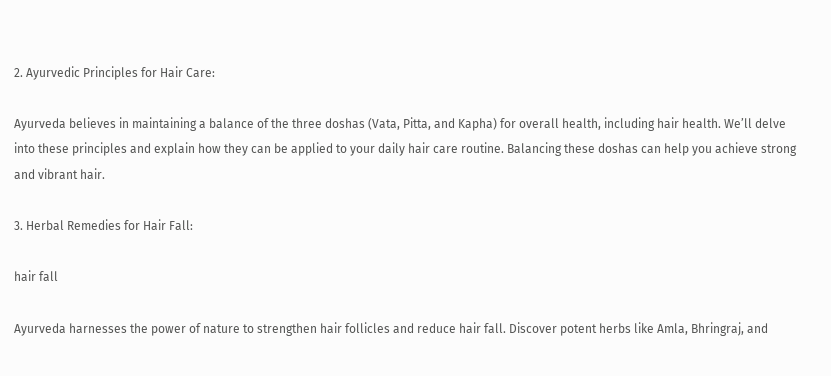2. Ayurvedic Principles for Hair Care:

Ayurveda believes in maintaining a balance of the three doshas (Vata, Pitta, and Kapha) for overall health, including hair health. We’ll delve into these principles and explain how they can be applied to your daily hair care routine. Balancing these doshas can help you achieve strong and vibrant hair.

3. Herbal Remedies for Hair Fall:

hair fall

Ayurveda harnesses the power of nature to strengthen hair follicles and reduce hair fall. Discover potent herbs like Amla, Bhringraj, and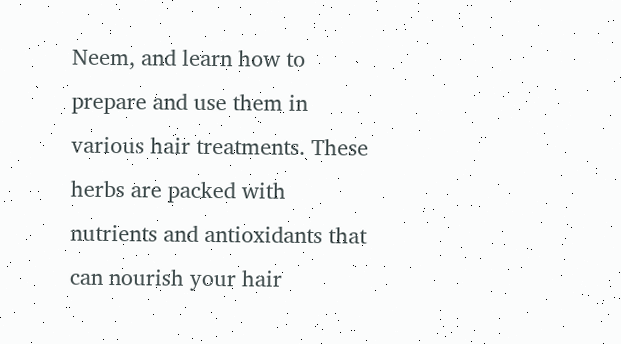Neem, and learn how to prepare and use them in various hair treatments. These herbs are packed with nutrients and antioxidants that can nourish your hair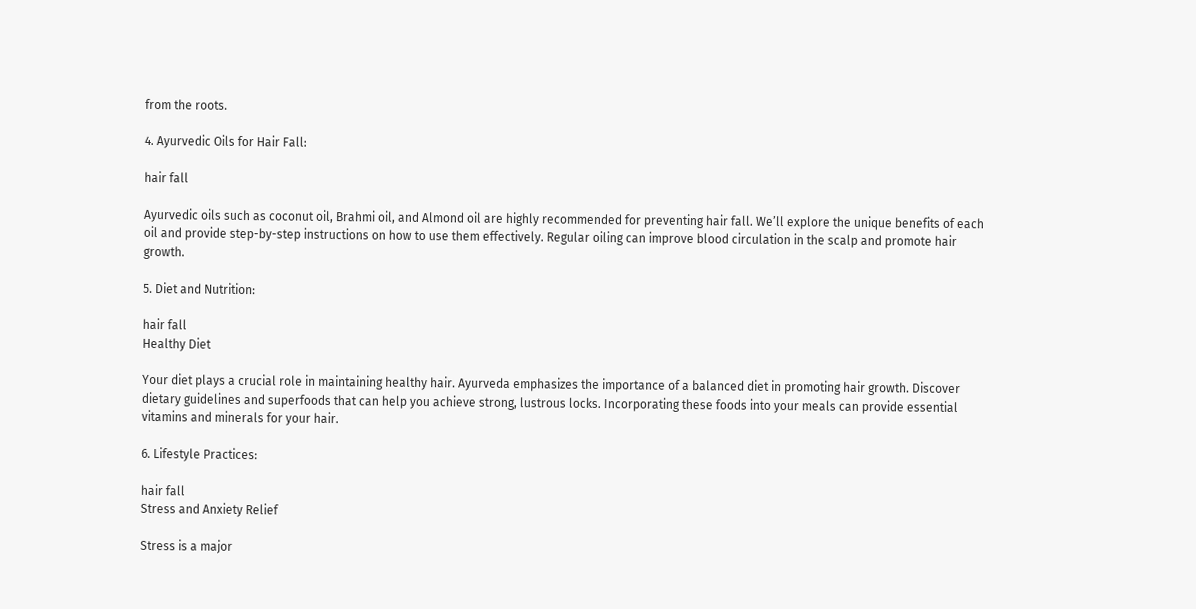from the roots.

4. Ayurvedic Oils for Hair Fall:

hair fall

Ayurvedic oils such as coconut oil, Brahmi oil, and Almond oil are highly recommended for preventing hair fall. We’ll explore the unique benefits of each oil and provide step-by-step instructions on how to use them effectively. Regular oiling can improve blood circulation in the scalp and promote hair growth.

5. Diet and Nutrition:

hair fall
Healthy Diet

Your diet plays a crucial role in maintaining healthy hair. Ayurveda emphasizes the importance of a balanced diet in promoting hair growth. Discover dietary guidelines and superfoods that can help you achieve strong, lustrous locks. Incorporating these foods into your meals can provide essential vitamins and minerals for your hair.

6. Lifestyle Practices:

hair fall
Stress and Anxiety Relief

Stress is a major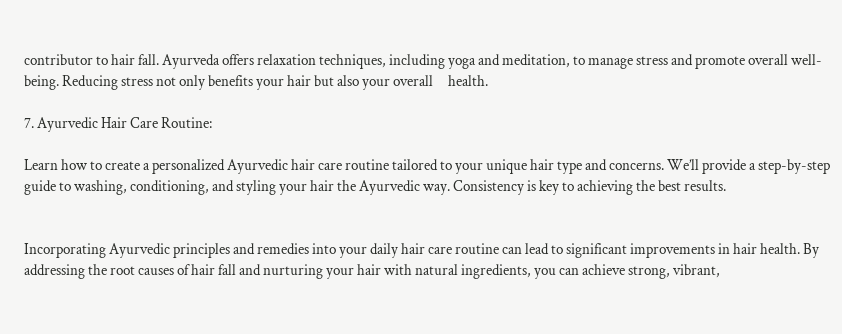contributor to hair fall. Ayurveda offers relaxation techniques, including yoga and meditation, to manage stress and promote overall well-being. Reducing stress not only benefits your hair but also your overall     health.

7. Ayurvedic Hair Care Routine:

Learn how to create a personalized Ayurvedic hair care routine tailored to your unique hair type and concerns. We’ll provide a step-by-step guide to washing, conditioning, and styling your hair the Ayurvedic way. Consistency is key to achieving the best results.


Incorporating Ayurvedic principles and remedies into your daily hair care routine can lead to significant improvements in hair health. By addressing the root causes of hair fall and nurturing your hair with natural ingredients, you can achieve strong, vibrant,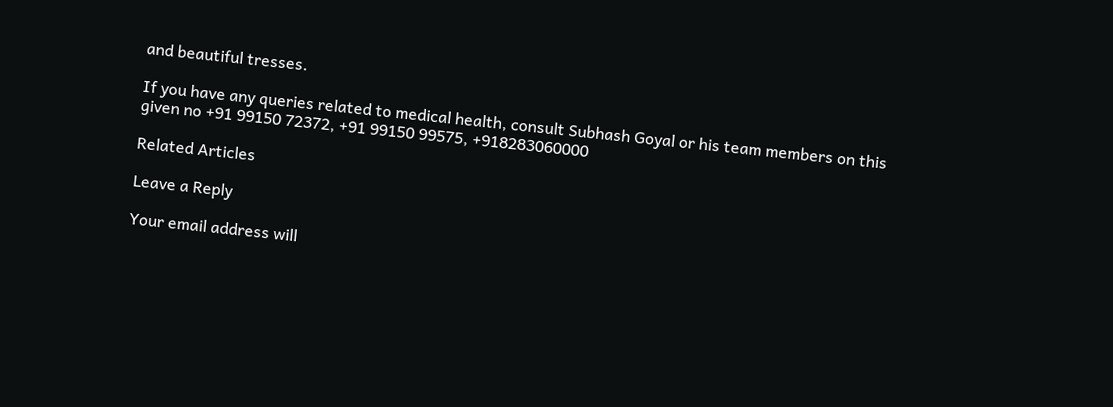and beautiful tresses.

If you have any queries related to medical health, consult Subhash Goyal or his team members on this given no +91 99150 72372, +91 99150 99575, +918283060000

Related Articles

Leave a Reply

Your email address will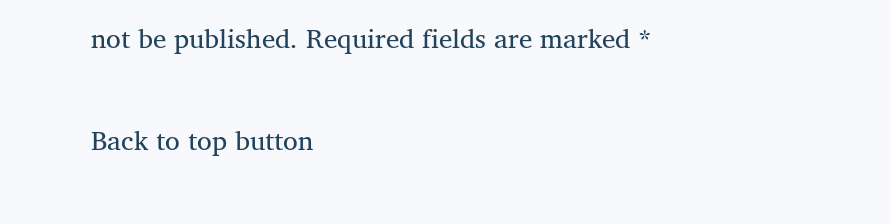not be published. Required fields are marked *

Back to top button